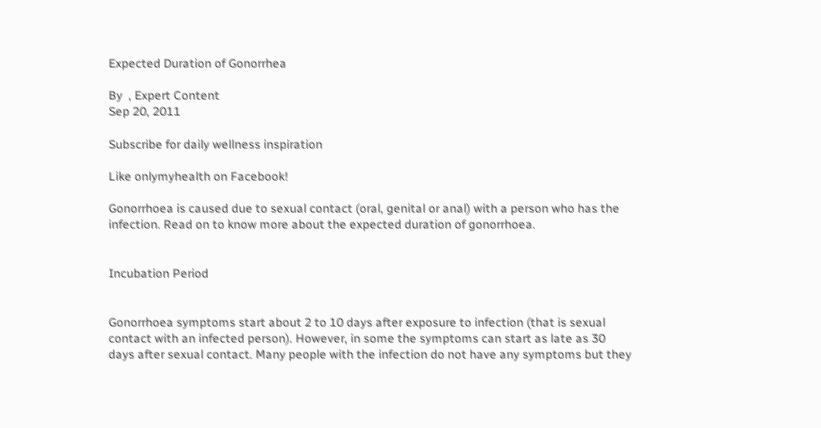Expected Duration of Gonorrhea

By  , Expert Content
Sep 20, 2011

Subscribe for daily wellness inspiration

Like onlymyhealth on Facebook!

Gonorrhoea is caused due to sexual contact (oral, genital or anal) with a person who has the infection. Read on to know more about the expected duration of gonorrhoea.


Incubation Period


Gonorrhoea symptoms start about 2 to 10 days after exposure to infection (that is sexual contact with an infected person). However, in some the symptoms can start as late as 30 days after sexual contact. Many people with the infection do not have any symptoms but they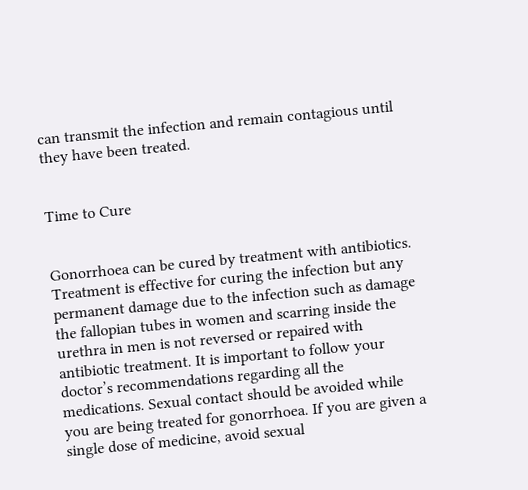can transmit the infection and remain contagious until they have been treated.


Time to Cure


Gonorrhoea can be cured by treatment with antibiotics. Treatment is effective for curing the infection but any permanent damage due to the infection such as damage the fallopian tubes in women and scarring inside the urethra in men is not reversed or repaired with antibiotic treatment. It is important to follow your doctor’s recommendations regarding all the medications. Sexual contact should be avoided while you are being treated for gonorrhoea. If you are given a single dose of medicine, avoid sexual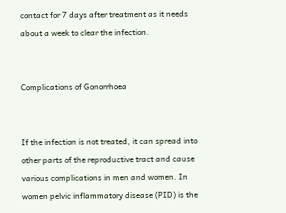contact for 7 days after treatment as it needs about a week to clear the infection.


Complications of Gonorrhoea


If the infection is not treated, it can spread into other parts of the reproductive tract and cause various complications in men and women. In women pelvic inflammatory disease (PID) is the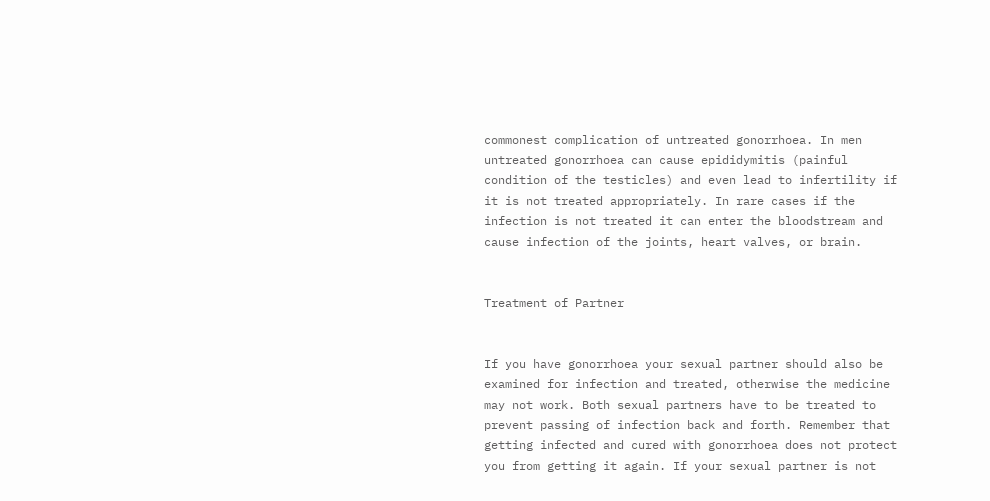commonest complication of untreated gonorrhoea. In men untreated gonorrhoea can cause epididymitis (painful condition of the testicles) and even lead to infertility if it is not treated appropriately. In rare cases if the infection is not treated it can enter the bloodstream and cause infection of the joints, heart valves, or brain.


Treatment of Partner


If you have gonorrhoea your sexual partner should also be examined for infection and treated, otherwise the medicine may not work. Both sexual partners have to be treated to prevent passing of infection back and forth. Remember that getting infected and cured with gonorrhoea does not protect you from getting it again. If your sexual partner is not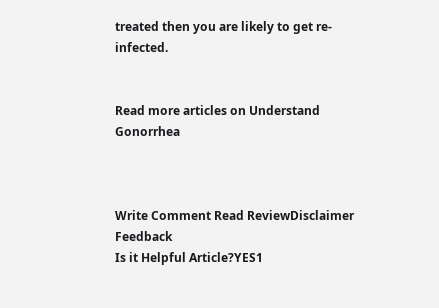treated then you are likely to get re-infected.


Read more articles on Understand Gonorrhea



Write Comment Read ReviewDisclaimer Feedback
Is it Helpful Article?YES1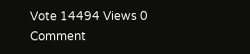Vote 14494 Views 0 Comment